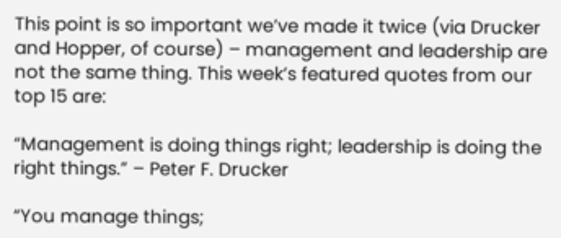This point is so important we’ve made it twice (via Drucker and Hopper, of course) – management and leadership are not the same thing. This week’s featured quotes from our top 15 are:

“Management is doing things right; leadership is doing the right things.” – Peter F. Drucker

“You manage things;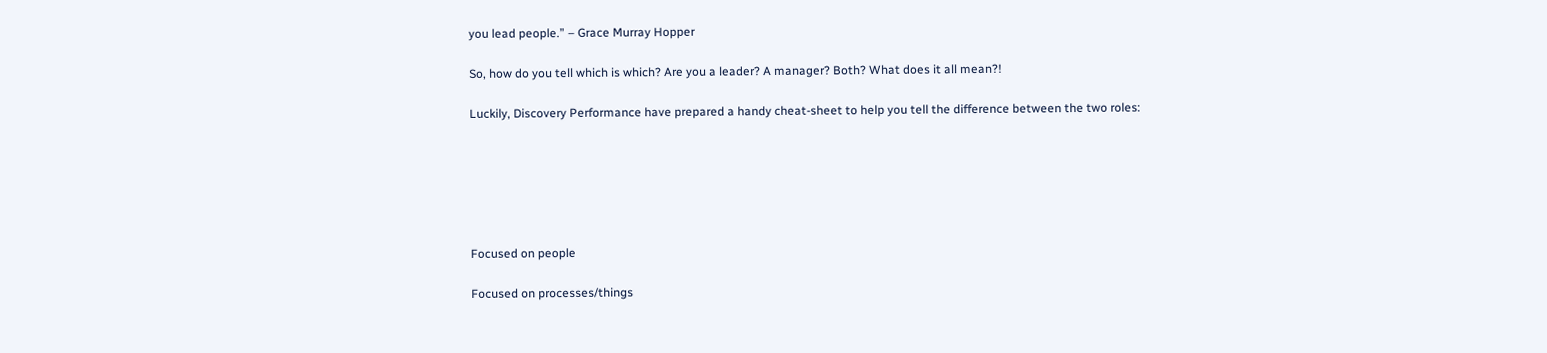you lead people.” – Grace Murray Hopper

So, how do you tell which is which? Are you a leader? A manager? Both? What does it all mean?!

Luckily, Discovery Performance have prepared a handy cheat-sheet to help you tell the difference between the two roles:






Focused on people

Focused on processes/things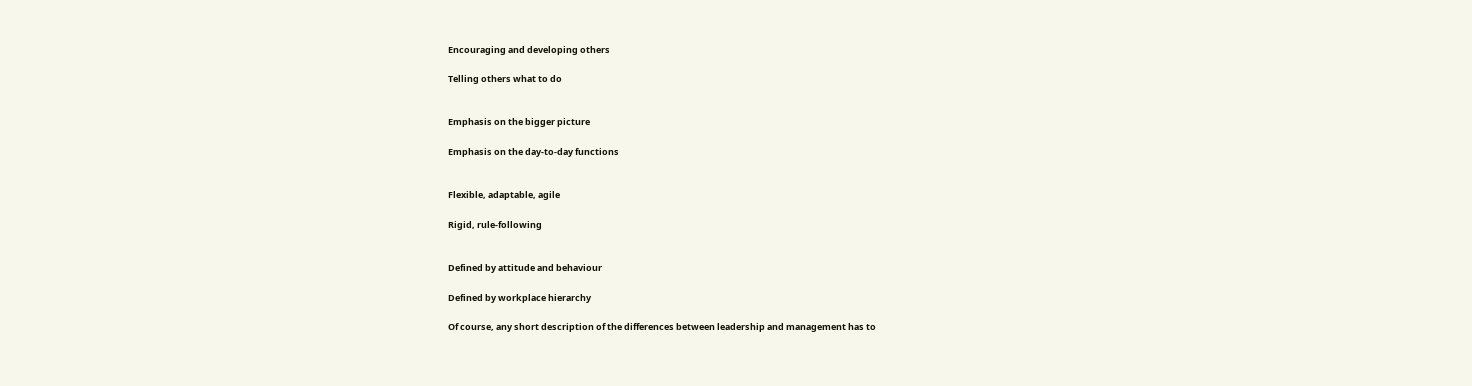Encouraging and developing others

Telling others what to do


Emphasis on the bigger picture

Emphasis on the day-to-day functions


Flexible, adaptable, agile

Rigid, rule-following


Defined by attitude and behaviour

Defined by workplace hierarchy

Of course, any short description of the differences between leadership and management has to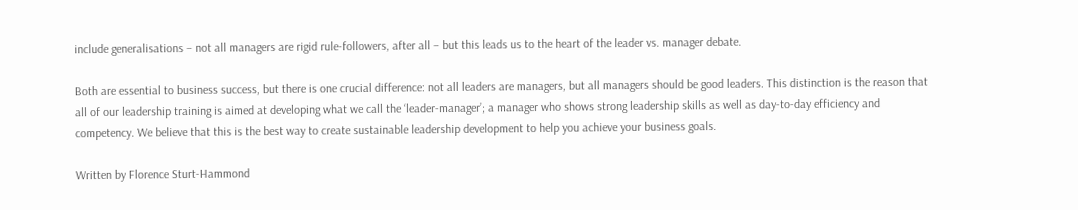include generalisations – not all managers are rigid rule-followers, after all – but this leads us to the heart of the leader vs. manager debate.

Both are essential to business success, but there is one crucial difference: not all leaders are managers, but all managers should be good leaders. This distinction is the reason that all of our leadership training is aimed at developing what we call the ‘leader-manager’; a manager who shows strong leadership skills as well as day-to-day efficiency and competency. We believe that this is the best way to create sustainable leadership development to help you achieve your business goals.

Written by Florence Sturt-Hammond